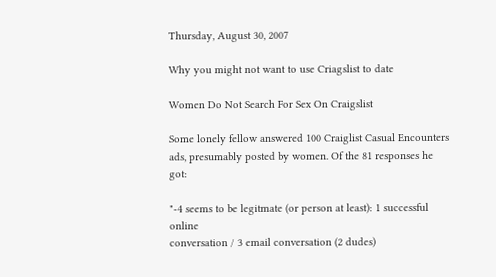Thursday, August 30, 2007

Why you might not want to use Criagslist to date

Women Do Not Search For Sex On Craigslist

Some lonely fellow answered 100 Craiglist Casual Encounters ads, presumably posted by women. Of the 81 responses he got:

"-4 seems to be legitmate (or person at least): 1 successful online
conversation / 3 email conversation (2 dudes)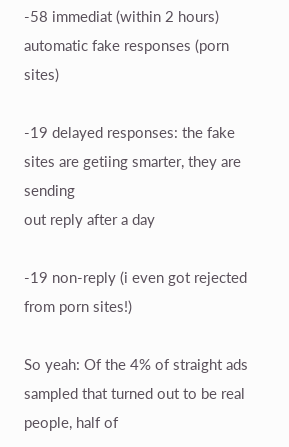-58 immediat (within 2 hours) automatic fake responses (porn sites)

-19 delayed responses: the fake sites are getiing smarter, they are sending
out reply after a day

-19 non-reply (i even got rejected from porn sites!)

So yeah: Of the 4% of straight ads sampled that turned out to be real people, half of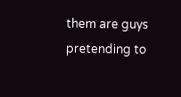them are guys pretending to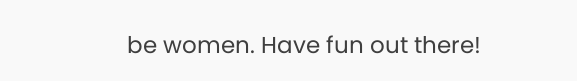be women. Have fun out there!